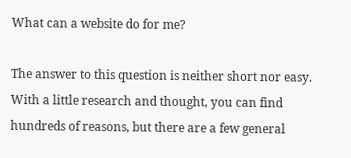What can a website do for me?

The answer to this question is neither short nor easy. With a little research and thought, you can find hundreds of reasons, but there are a few general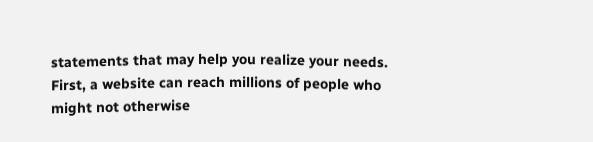statements that may help you realize your needs. First, a website can reach millions of people who might not otherwise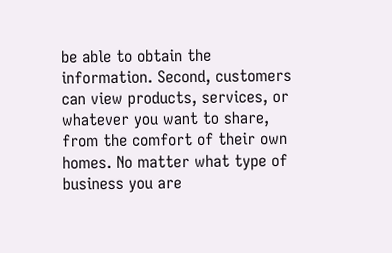be able to obtain the information. Second, customers can view products, services, or whatever you want to share, from the comfort of their own homes. No matter what type of business you are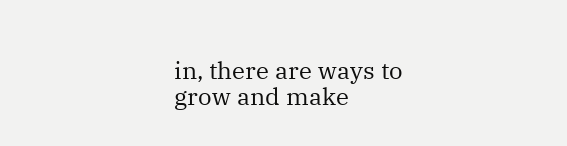in, there are ways to grow and make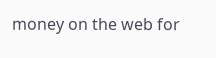money on the web for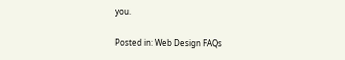you.

Posted in: Web Design FAQs